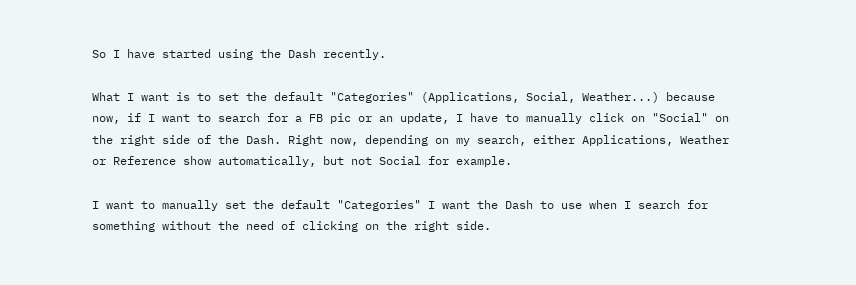So I have started using the Dash recently.

What I want is to set the default "Categories" (Applications, Social, Weather...) because now, if I want to search for a FB pic or an update, I have to manually click on "Social" on the right side of the Dash. Right now, depending on my search, either Applications, Weather or Reference show automatically, but not Social for example.

I want to manually set the default "Categories" I want the Dash to use when I search for something without the need of clicking on the right side.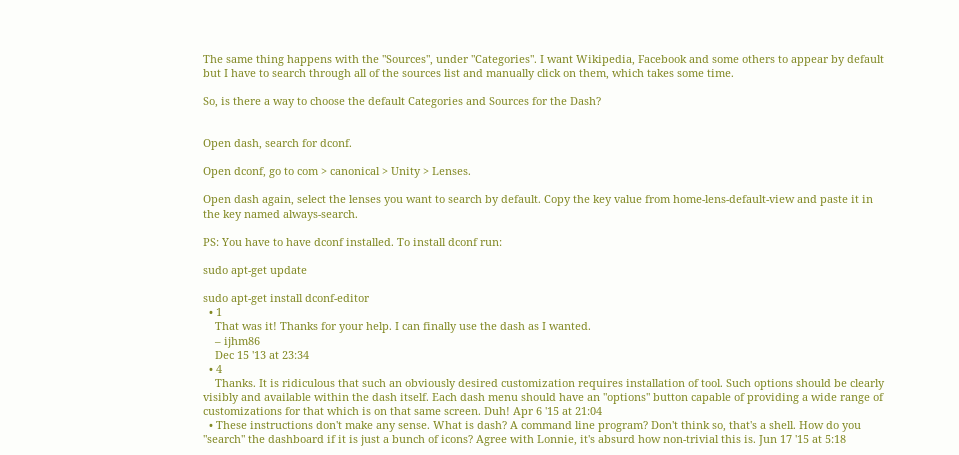The same thing happens with the "Sources", under "Categories". I want Wikipedia, Facebook and some others to appear by default but I have to search through all of the sources list and manually click on them, which takes some time.

So, is there a way to choose the default Categories and Sources for the Dash?


Open dash, search for dconf.

Open dconf, go to com > canonical > Unity > Lenses.

Open dash again, select the lenses you want to search by default. Copy the key value from home-lens-default-view and paste it in the key named always-search.

PS: You have to have dconf installed. To install dconf run:

sudo apt-get update

sudo apt-get install dconf-editor
  • 1
    That was it! Thanks for your help. I can finally use the dash as I wanted.
    – ijhm86
    Dec 15 '13 at 23:34
  • 4
    Thanks. It is ridiculous that such an obviously desired customization requires installation of tool. Such options should be clearly visibly and available within the dash itself. Each dash menu should have an "options" button capable of providing a wide range of customizations for that which is on that same screen. Duh! Apr 6 '15 at 21:04
  • These instructions don't make any sense. What is dash? A command line program? Don't think so, that's a shell. How do you "search" the dashboard if it is just a bunch of icons? Agree with Lonnie, it's absurd how non-trivial this is. Jun 17 '15 at 5:18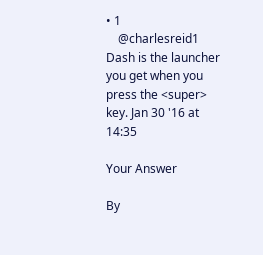• 1
    @charlesreid1 Dash is the launcher you get when you press the <super> key. Jan 30 '16 at 14:35

Your Answer

By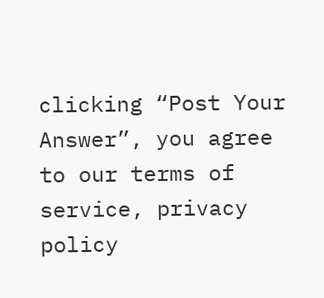clicking “Post Your Answer”, you agree to our terms of service, privacy policy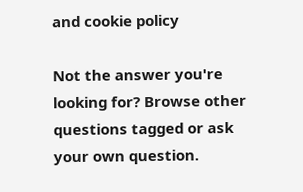and cookie policy

Not the answer you're looking for? Browse other questions tagged or ask your own question.